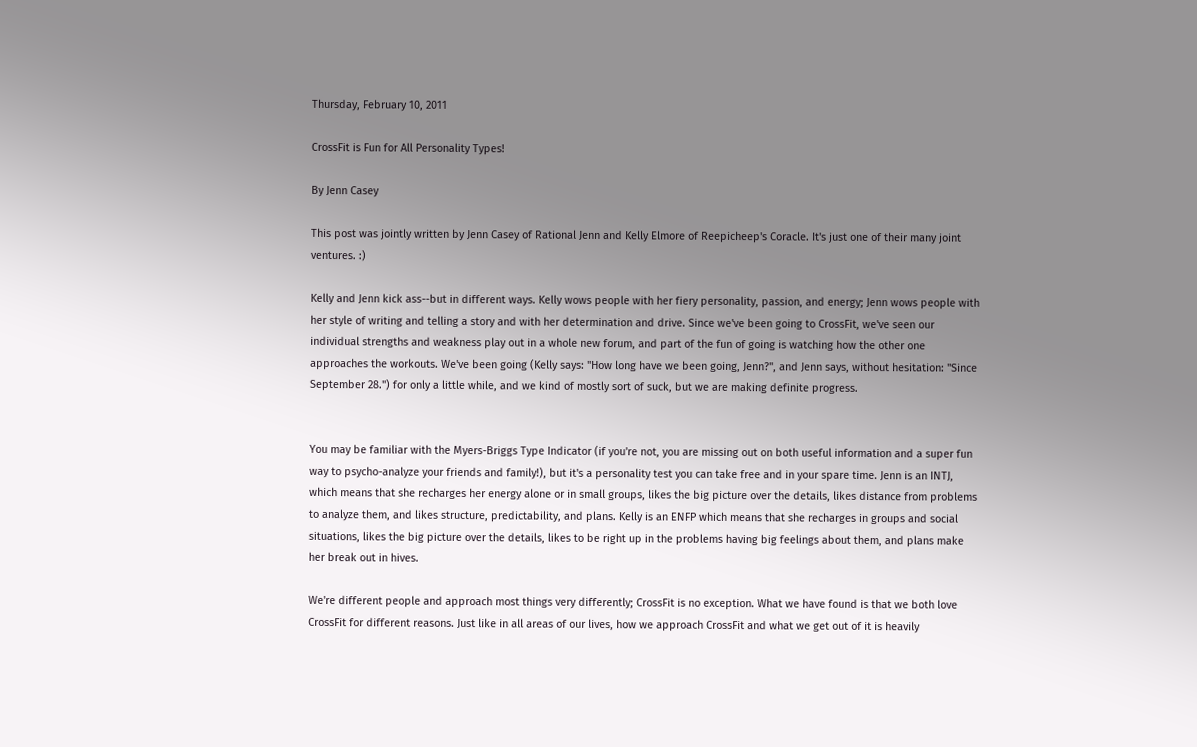Thursday, February 10, 2011

CrossFit is Fun for All Personality Types!

By Jenn Casey

This post was jointly written by Jenn Casey of Rational Jenn and Kelly Elmore of Reepicheep's Coracle. It's just one of their many joint ventures. :)

Kelly and Jenn kick ass--but in different ways. Kelly wows people with her fiery personality, passion, and energy; Jenn wows people with her style of writing and telling a story and with her determination and drive. Since we've been going to CrossFit, we've seen our individual strengths and weakness play out in a whole new forum, and part of the fun of going is watching how the other one approaches the workouts. We've been going (Kelly says: "How long have we been going, Jenn?", and Jenn says, without hesitation: "Since September 28.") for only a little while, and we kind of mostly sort of suck, but we are making definite progress.


You may be familiar with the Myers-Briggs Type Indicator (if you're not, you are missing out on both useful information and a super fun way to psycho-analyze your friends and family!), but it's a personality test you can take free and in your spare time. Jenn is an INTJ, which means that she recharges her energy alone or in small groups, likes the big picture over the details, likes distance from problems to analyze them, and likes structure, predictability, and plans. Kelly is an ENFP which means that she recharges in groups and social situations, likes the big picture over the details, likes to be right up in the problems having big feelings about them, and plans make her break out in hives.

We're different people and approach most things very differently; CrossFit is no exception. What we have found is that we both love CrossFit for different reasons. Just like in all areas of our lives, how we approach CrossFit and what we get out of it is heavily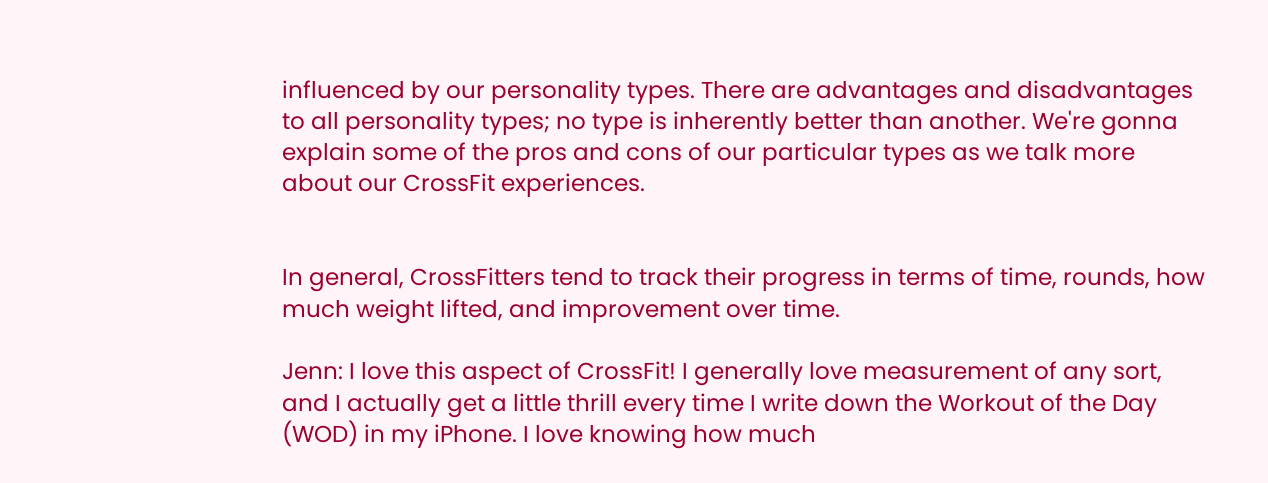influenced by our personality types. There are advantages and disadvantages to all personality types; no type is inherently better than another. We're gonna explain some of the pros and cons of our particular types as we talk more about our CrossFit experiences.


In general, CrossFitters tend to track their progress in terms of time, rounds, how much weight lifted, and improvement over time.

Jenn: I love this aspect of CrossFit! I generally love measurement of any sort, and I actually get a little thrill every time I write down the Workout of the Day (WOD) in my iPhone. I love knowing how much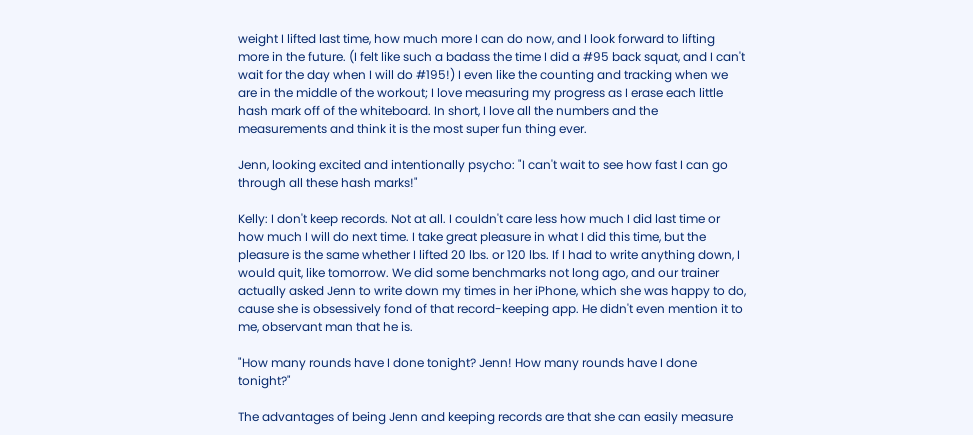weight I lifted last time, how much more I can do now, and I look forward to lifting more in the future. (I felt like such a badass the time I did a #95 back squat, and I can't wait for the day when I will do #195!) I even like the counting and tracking when we are in the middle of the workout; I love measuring my progress as I erase each little hash mark off of the whiteboard. In short, I love all the numbers and the measurements and think it is the most super fun thing ever.

Jenn, looking excited and intentionally psycho: "I can't wait to see how fast I can go through all these hash marks!"

Kelly: I don't keep records. Not at all. I couldn't care less how much I did last time or how much I will do next time. I take great pleasure in what I did this time, but the pleasure is the same whether I lifted 20 lbs. or 120 lbs. If I had to write anything down, I would quit, like tomorrow. We did some benchmarks not long ago, and our trainer actually asked Jenn to write down my times in her iPhone, which she was happy to do, cause she is obsessively fond of that record-keeping app. He didn't even mention it to me, observant man that he is.

"How many rounds have I done tonight? Jenn! How many rounds have I done tonight?"

The advantages of being Jenn and keeping records are that she can easily measure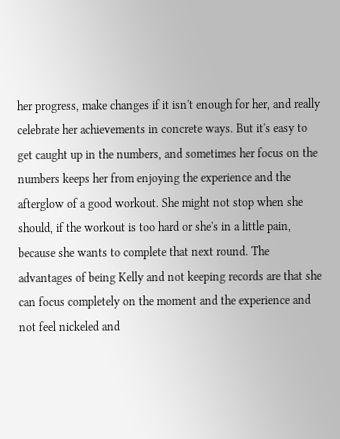her progress, make changes if it isn't enough for her, and really celebrate her achievements in concrete ways. But it's easy to get caught up in the numbers, and sometimes her focus on the numbers keeps her from enjoying the experience and the afterglow of a good workout. She might not stop when she should, if the workout is too hard or she's in a little pain, because she wants to complete that next round. The advantages of being Kelly and not keeping records are that she can focus completely on the moment and the experience and not feel nickeled and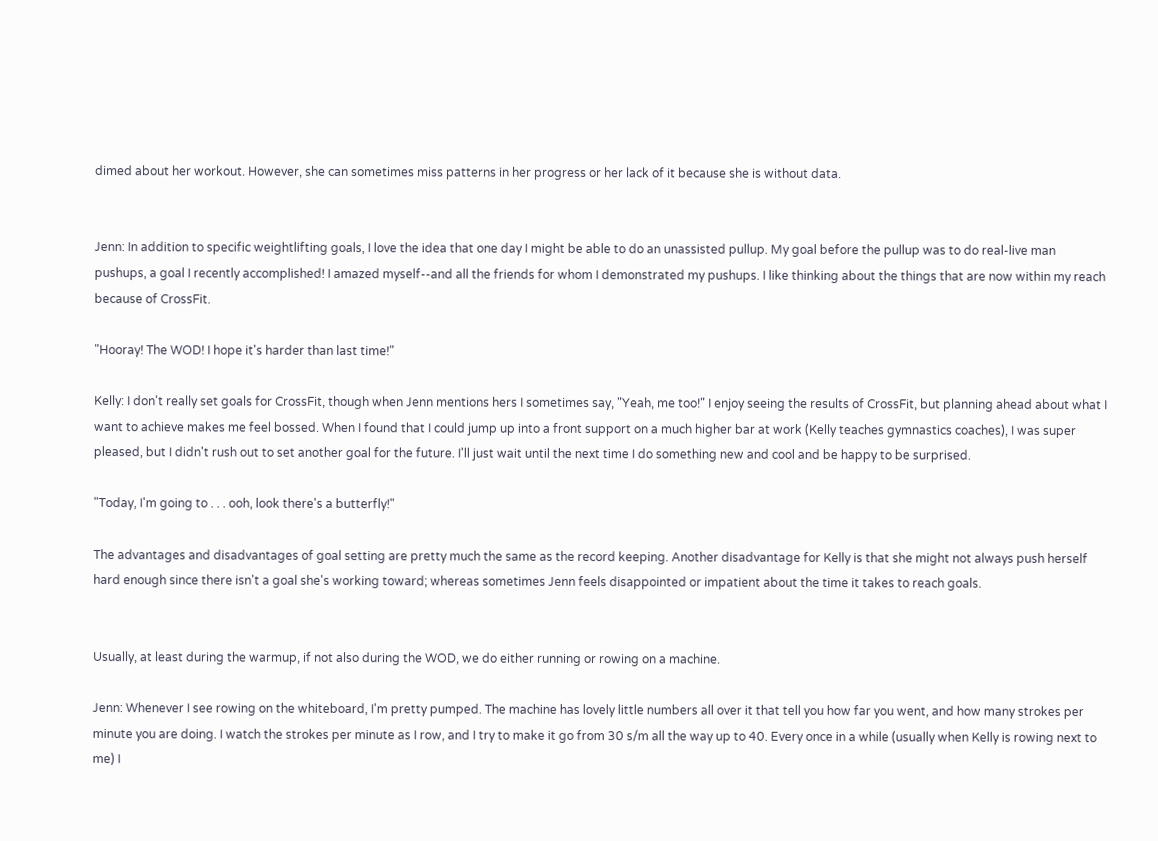dimed about her workout. However, she can sometimes miss patterns in her progress or her lack of it because she is without data.


Jenn: In addition to specific weightlifting goals, I love the idea that one day I might be able to do an unassisted pullup. My goal before the pullup was to do real-live man pushups, a goal I recently accomplished! I amazed myself--and all the friends for whom I demonstrated my pushups. I like thinking about the things that are now within my reach because of CrossFit.

"Hooray! The WOD! I hope it's harder than last time!"

Kelly: I don't really set goals for CrossFit, though when Jenn mentions hers I sometimes say, "Yeah, me too!" I enjoy seeing the results of CrossFit, but planning ahead about what I want to achieve makes me feel bossed. When I found that I could jump up into a front support on a much higher bar at work (Kelly teaches gymnastics coaches), I was super pleased, but I didn't rush out to set another goal for the future. I'll just wait until the next time I do something new and cool and be happy to be surprised.

"Today, I'm going to . . . ooh, look there's a butterfly!"

The advantages and disadvantages of goal setting are pretty much the same as the record keeping. Another disadvantage for Kelly is that she might not always push herself hard enough since there isn't a goal she's working toward; whereas sometimes Jenn feels disappointed or impatient about the time it takes to reach goals.


Usually, at least during the warmup, if not also during the WOD, we do either running or rowing on a machine.

Jenn: Whenever I see rowing on the whiteboard, I'm pretty pumped. The machine has lovely little numbers all over it that tell you how far you went, and how many strokes per minute you are doing. I watch the strokes per minute as I row, and I try to make it go from 30 s/m all the way up to 40. Every once in a while (usually when Kelly is rowing next to me) I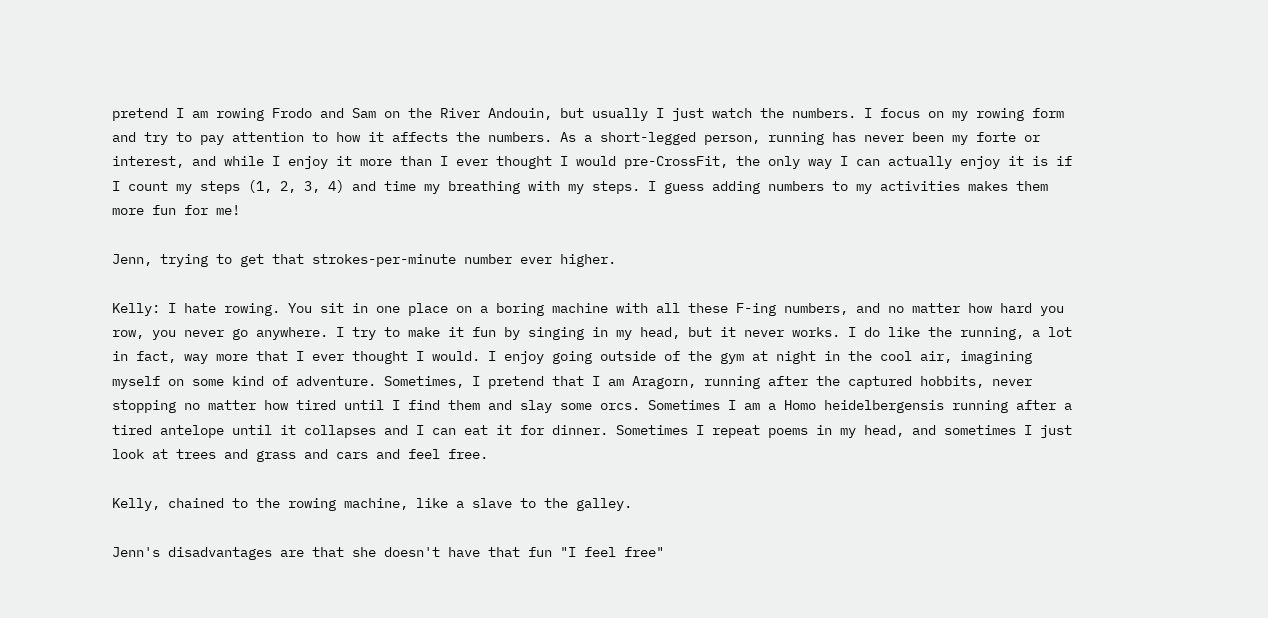pretend I am rowing Frodo and Sam on the River Andouin, but usually I just watch the numbers. I focus on my rowing form and try to pay attention to how it affects the numbers. As a short-legged person, running has never been my forte or interest, and while I enjoy it more than I ever thought I would pre-CrossFit, the only way I can actually enjoy it is if I count my steps (1, 2, 3, 4) and time my breathing with my steps. I guess adding numbers to my activities makes them more fun for me!

Jenn, trying to get that strokes-per-minute number ever higher.

Kelly: I hate rowing. You sit in one place on a boring machine with all these F-ing numbers, and no matter how hard you row, you never go anywhere. I try to make it fun by singing in my head, but it never works. I do like the running, a lot in fact, way more that I ever thought I would. I enjoy going outside of the gym at night in the cool air, imagining myself on some kind of adventure. Sometimes, I pretend that I am Aragorn, running after the captured hobbits, never stopping no matter how tired until I find them and slay some orcs. Sometimes I am a Homo heidelbergensis running after a tired antelope until it collapses and I can eat it for dinner. Sometimes I repeat poems in my head, and sometimes I just look at trees and grass and cars and feel free.

Kelly, chained to the rowing machine, like a slave to the galley.

Jenn's disadvantages are that she doesn't have that fun "I feel free"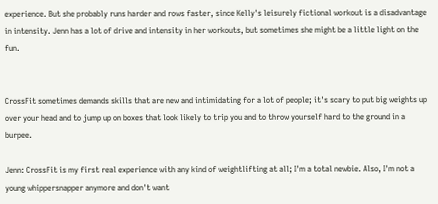experience. But she probably runs harder and rows faster, since Kelly's leisurely fictional workout is a disadvantage in intensity. Jenn has a lot of drive and intensity in her workouts, but sometimes she might be a little light on the fun.


CrossFit sometimes demands skills that are new and intimidating for a lot of people; it's scary to put big weights up over your head and to jump up on boxes that look likely to trip you and to throw yourself hard to the ground in a burpee.

Jenn: CrossFit is my first real experience with any kind of weightlifting at all; I'm a total newbie. Also, I'm not a young whippersnapper anymore and don't want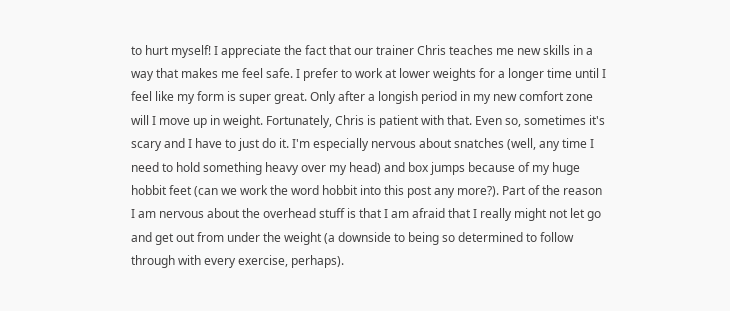to hurt myself! I appreciate the fact that our trainer Chris teaches me new skills in a way that makes me feel safe. I prefer to work at lower weights for a longer time until I feel like my form is super great. Only after a longish period in my new comfort zone will I move up in weight. Fortunately, Chris is patient with that. Even so, sometimes it's scary and I have to just do it. I'm especially nervous about snatches (well, any time I need to hold something heavy over my head) and box jumps because of my huge hobbit feet (can we work the word hobbit into this post any more?). Part of the reason I am nervous about the overhead stuff is that I am afraid that I really might not let go and get out from under the weight (a downside to being so determined to follow through with every exercise, perhaps).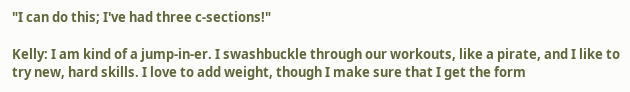"I can do this; I've had three c-sections!"

Kelly: I am kind of a jump-in-er. I swashbuckle through our workouts, like a pirate, and I like to try new, hard skills. I love to add weight, though I make sure that I get the form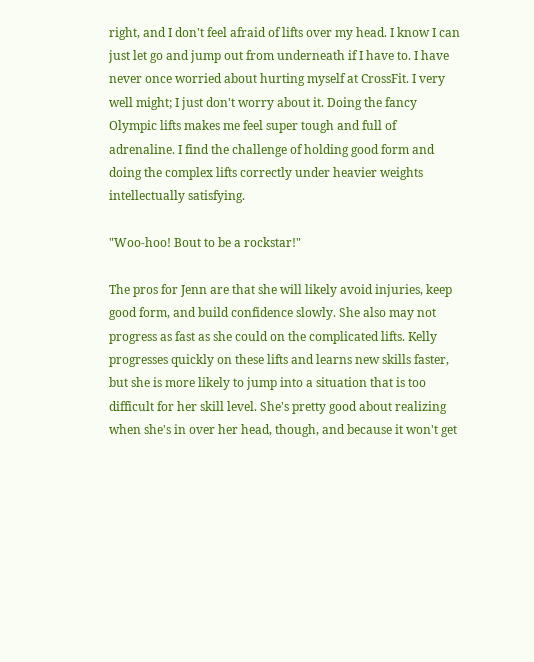right, and I don't feel afraid of lifts over my head. I know I can just let go and jump out from underneath if I have to. I have never once worried about hurting myself at CrossFit. I very well might; I just don't worry about it. Doing the fancy Olympic lifts makes me feel super tough and full of adrenaline. I find the challenge of holding good form and doing the complex lifts correctly under heavier weights intellectually satisfying.

"Woo-hoo! Bout to be a rockstar!"

The pros for Jenn are that she will likely avoid injuries, keep good form, and build confidence slowly. She also may not progress as fast as she could on the complicated lifts. Kelly progresses quickly on these lifts and learns new skills faster, but she is more likely to jump into a situation that is too difficult for her skill level. She's pretty good about realizing when she's in over her head, though, and because it won't get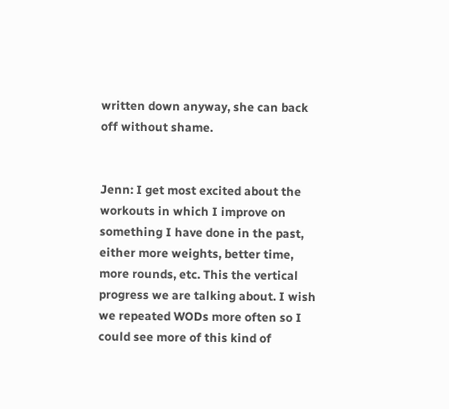written down anyway, she can back off without shame.


Jenn: I get most excited about the workouts in which I improve on something I have done in the past, either more weights, better time, more rounds, etc. This the vertical progress we are talking about. I wish we repeated WODs more often so I could see more of this kind of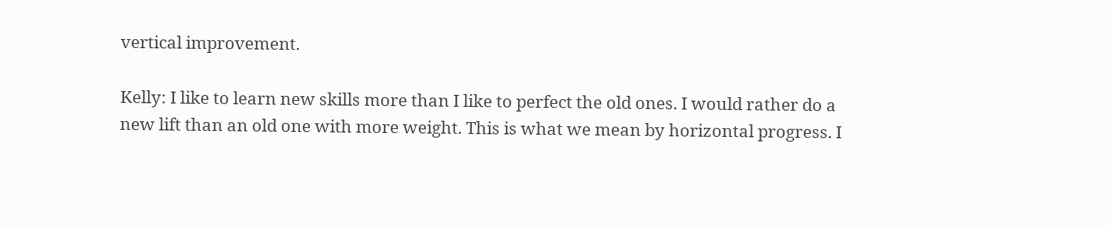vertical improvement.

Kelly: I like to learn new skills more than I like to perfect the old ones. I would rather do a new lift than an old one with more weight. This is what we mean by horizontal progress. I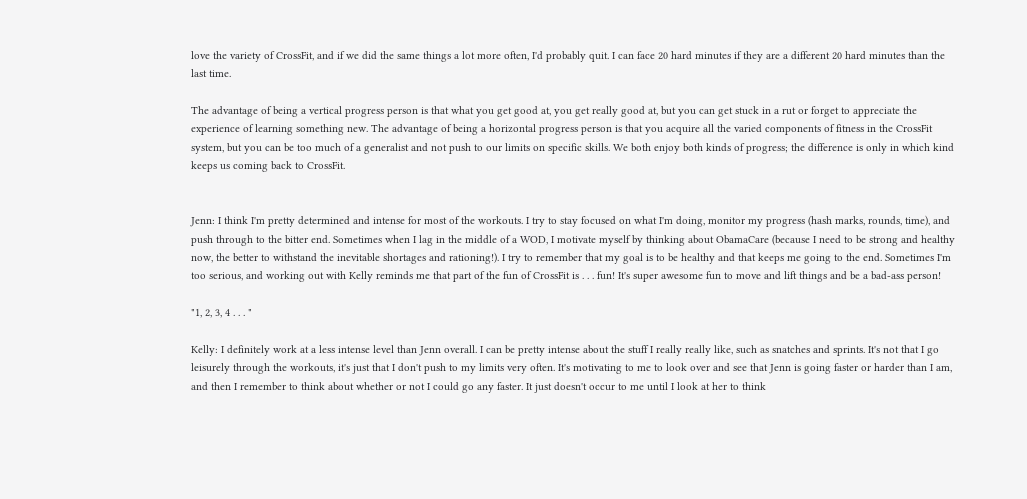love the variety of CrossFit, and if we did the same things a lot more often, I'd probably quit. I can face 20 hard minutes if they are a different 20 hard minutes than the last time.

The advantage of being a vertical progress person is that what you get good at, you get really good at, but you can get stuck in a rut or forget to appreciate the experience of learning something new. The advantage of being a horizontal progress person is that you acquire all the varied components of fitness in the CrossFit system, but you can be too much of a generalist and not push to our limits on specific skills. We both enjoy both kinds of progress; the difference is only in which kind keeps us coming back to CrossFit.


Jenn: I think I'm pretty determined and intense for most of the workouts. I try to stay focused on what I'm doing, monitor my progress (hash marks, rounds, time), and push through to the bitter end. Sometimes when I lag in the middle of a WOD, I motivate myself by thinking about ObamaCare (because I need to be strong and healthy now, the better to withstand the inevitable shortages and rationing!). I try to remember that my goal is to be healthy and that keeps me going to the end. Sometimes I'm too serious, and working out with Kelly reminds me that part of the fun of CrossFit is . . . fun! It's super awesome fun to move and lift things and be a bad-ass person!

"1, 2, 3, 4 . . . "

Kelly: I definitely work at a less intense level than Jenn overall. I can be pretty intense about the stuff I really really like, such as snatches and sprints. It's not that I go leisurely through the workouts, it's just that I don't push to my limits very often. It's motivating to me to look over and see that Jenn is going faster or harder than I am, and then I remember to think about whether or not I could go any faster. It just doesn't occur to me until I look at her to think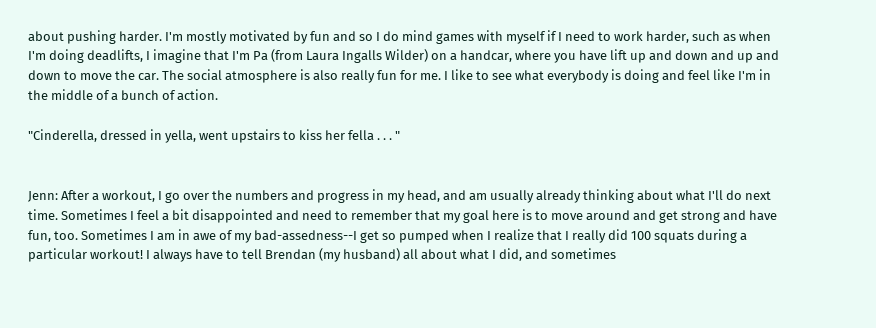about pushing harder. I'm mostly motivated by fun and so I do mind games with myself if I need to work harder, such as when I'm doing deadlifts, I imagine that I'm Pa (from Laura Ingalls Wilder) on a handcar, where you have lift up and down and up and down to move the car. The social atmosphere is also really fun for me. I like to see what everybody is doing and feel like I'm in the middle of a bunch of action.

"Cinderella, dressed in yella, went upstairs to kiss her fella . . . "


Jenn: After a workout, I go over the numbers and progress in my head, and am usually already thinking about what I'll do next time. Sometimes I feel a bit disappointed and need to remember that my goal here is to move around and get strong and have fun, too. Sometimes I am in awe of my bad-assedness--I get so pumped when I realize that I really did 100 squats during a particular workout! I always have to tell Brendan (my husband) all about what I did, and sometimes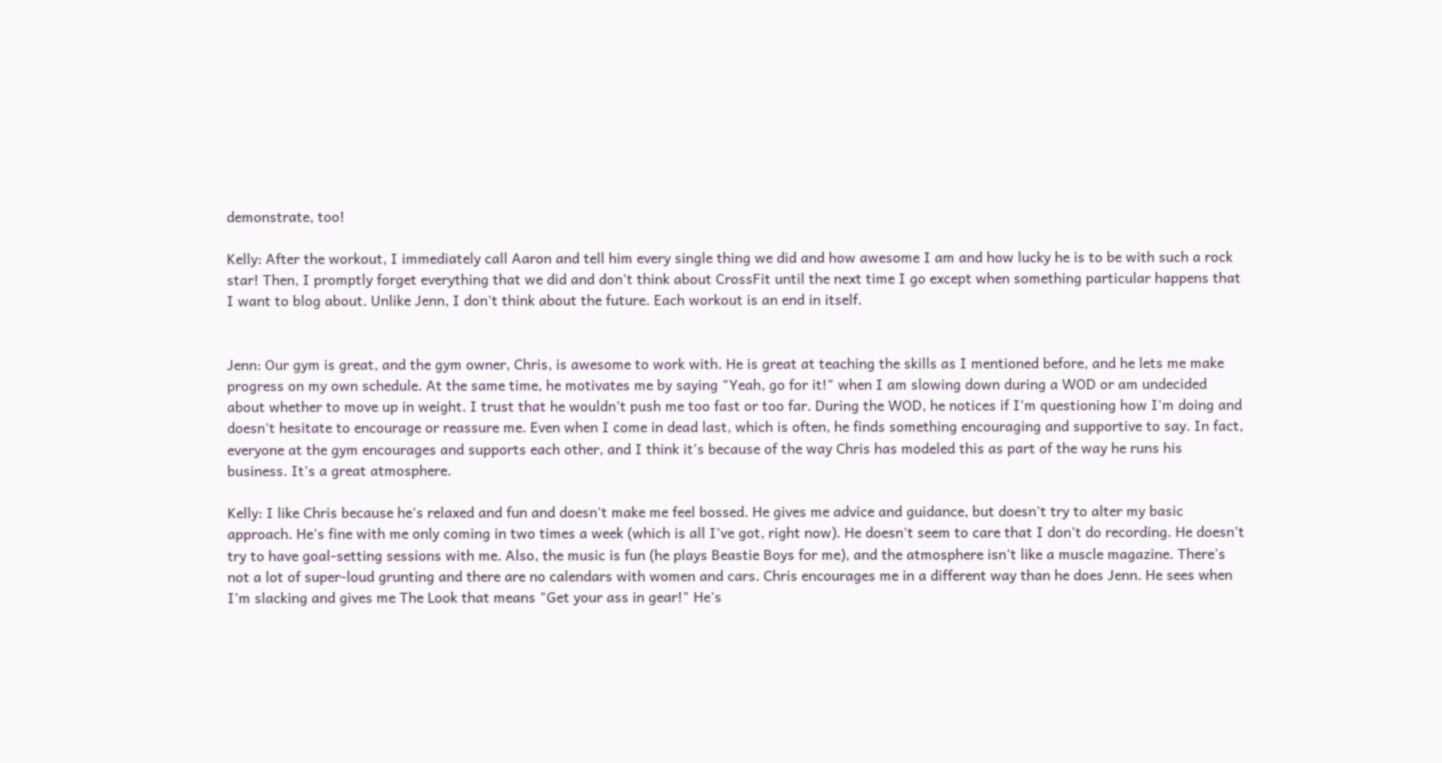demonstrate, too!

Kelly: After the workout, I immediately call Aaron and tell him every single thing we did and how awesome I am and how lucky he is to be with such a rock star! Then, I promptly forget everything that we did and don't think about CrossFit until the next time I go except when something particular happens that I want to blog about. Unlike Jenn, I don't think about the future. Each workout is an end in itself.


Jenn: Our gym is great, and the gym owner, Chris, is awesome to work with. He is great at teaching the skills as I mentioned before, and he lets me make progress on my own schedule. At the same time, he motivates me by saying "Yeah, go for it!" when I am slowing down during a WOD or am undecided about whether to move up in weight. I trust that he wouldn't push me too fast or too far. During the WOD, he notices if I'm questioning how I'm doing and doesn't hesitate to encourage or reassure me. Even when I come in dead last, which is often, he finds something encouraging and supportive to say. In fact, everyone at the gym encourages and supports each other, and I think it's because of the way Chris has modeled this as part of the way he runs his business. It's a great atmosphere.

Kelly: I like Chris because he's relaxed and fun and doesn't make me feel bossed. He gives me advice and guidance, but doesn't try to alter my basic approach. He's fine with me only coming in two times a week (which is all I've got, right now). He doesn't seem to care that I don't do recording. He doesn't try to have goal-setting sessions with me. Also, the music is fun (he plays Beastie Boys for me), and the atmosphere isn't like a muscle magazine. There's not a lot of super-loud grunting and there are no calendars with women and cars. Chris encourages me in a different way than he does Jenn. He sees when I'm slacking and gives me The Look that means "Get your ass in gear!" He's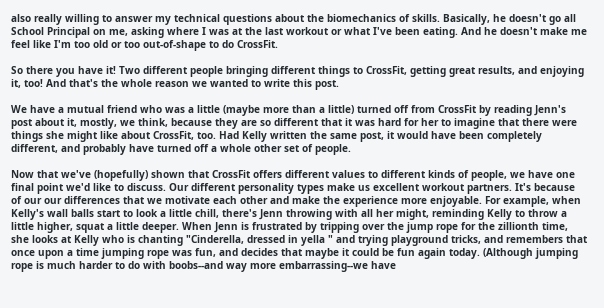also really willing to answer my technical questions about the biomechanics of skills. Basically, he doesn't go all School Principal on me, asking where I was at the last workout or what I've been eating. And he doesn't make me feel like I'm too old or too out-of-shape to do CrossFit.

So there you have it! Two different people bringing different things to CrossFit, getting great results, and enjoying it, too! And that's the whole reason we wanted to write this post.

We have a mutual friend who was a little (maybe more than a little) turned off from CrossFit by reading Jenn's post about it, mostly, we think, because they are so different that it was hard for her to imagine that there were things she might like about CrossFit, too. Had Kelly written the same post, it would have been completely different, and probably have turned off a whole other set of people.

Now that we've (hopefully) shown that CrossFit offers different values to different kinds of people, we have one final point we'd like to discuss. Our different personality types make us excellent workout partners. It's because of our our differences that we motivate each other and make the experience more enjoyable. For example, when Kelly's wall balls start to look a little chill, there's Jenn throwing with all her might, reminding Kelly to throw a little higher, squat a little deeper. When Jenn is frustrated by tripping over the jump rope for the zillionth time, she looks at Kelly who is chanting "Cinderella, dressed in yella " and trying playground tricks, and remembers that once upon a time jumping rope was fun, and decides that maybe it could be fun again today. (Although jumping rope is much harder to do with boobs--and way more embarrassing--we have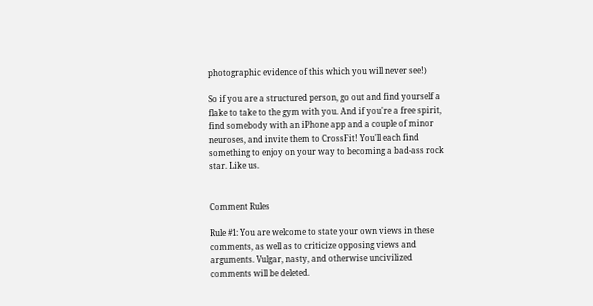photographic evidence of this which you will never see!)

So if you are a structured person, go out and find yourself a flake to take to the gym with you. And if you're a free spirit, find somebody with an iPhone app and a couple of minor neuroses, and invite them to CrossFit! You'll each find something to enjoy on your way to becoming a bad-ass rock star. Like us.


Comment Rules

Rule #1: You are welcome to state your own views in these comments, as well as to criticize opposing views and arguments. Vulgar, nasty, and otherwise uncivilized comments will be deleted.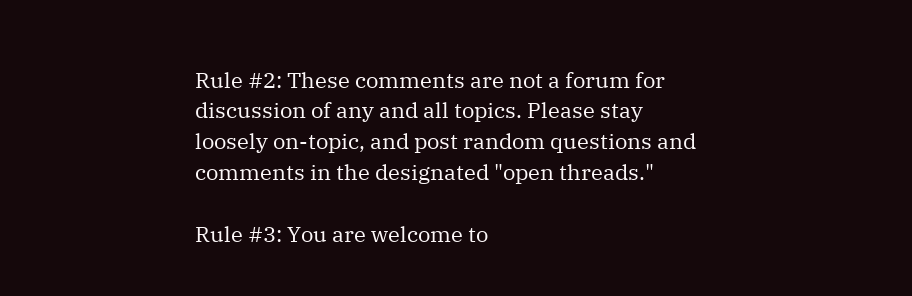Rule #2: These comments are not a forum for discussion of any and all topics. Please stay loosely on-topic, and post random questions and comments in the designated "open threads."

Rule #3: You are welcome to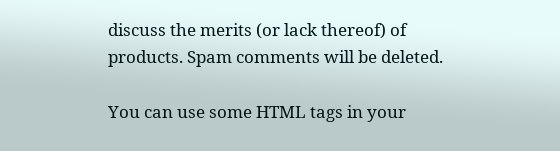discuss the merits (or lack thereof) of products. Spam comments will be deleted.

You can use some HTML tags in your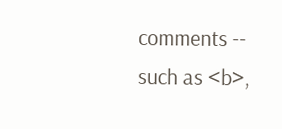comments -- such as <b>,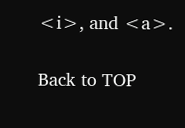<i>, and <a>.

Back to TOP